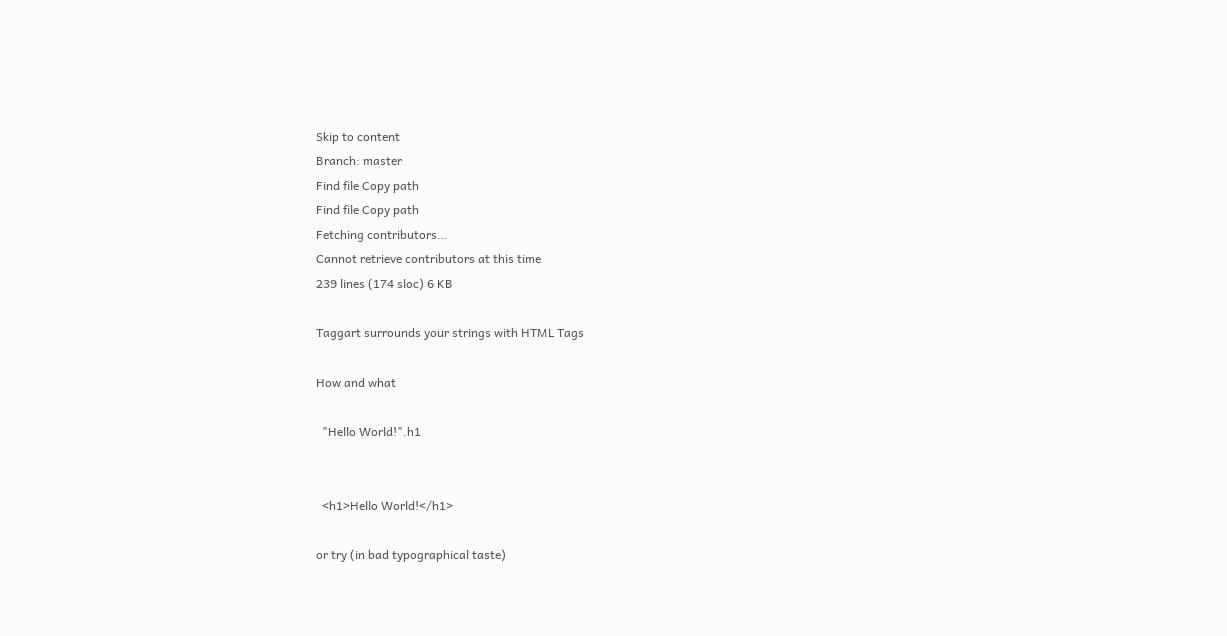Skip to content
Branch: master
Find file Copy path
Find file Copy path
Fetching contributors…
Cannot retrieve contributors at this time
239 lines (174 sloc) 6 KB

Taggart surrounds your strings with HTML Tags

How and what

  "Hello World!".h1


  <h1>Hello World!</h1>

or try (in bad typographical taste)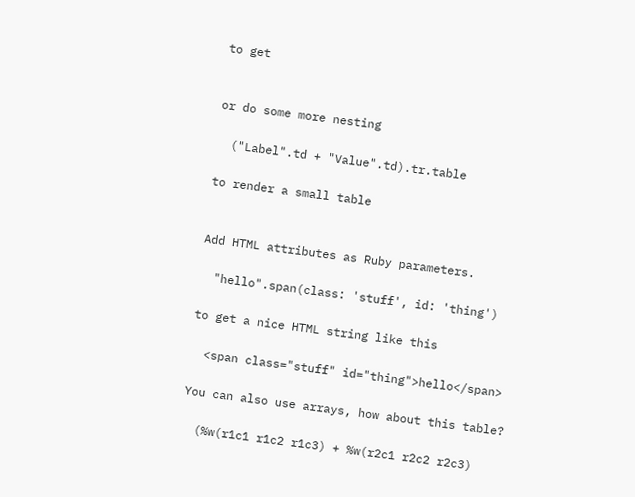to get


or do some more nesting

  ("Label".td + "Value".td).tr.table

to render a small table


Add HTML attributes as Ruby parameters.

  "hello".span(class: 'stuff', id: 'thing')

to get a nice HTML string like this

  <span class="stuff" id="thing">hello</span>

You can also use arrays, how about this table?

  (%w(r1c1 r1c2 r1c3) + %w(r2c1 r2c2 r2c3)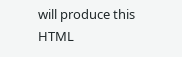will produce this HTML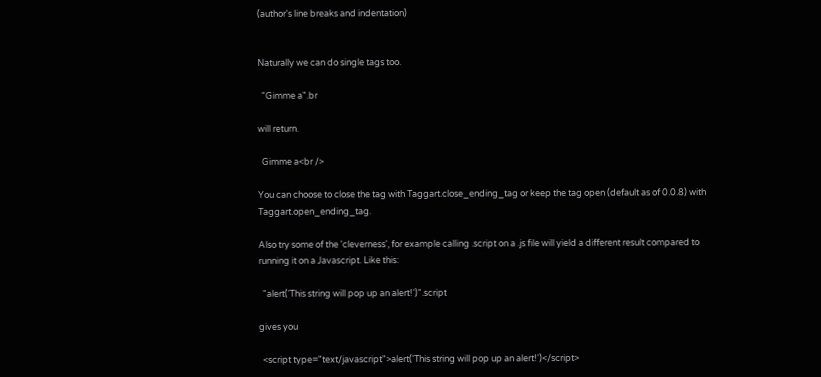(author's line breaks and indentation)


Naturally we can do single tags too.

  "Gimme a".br

will return.

  Gimme a<br />

You can choose to close the tag with Taggart.close_ending_tag or keep the tag open (default as of 0.0.8) with Taggart.open_ending_tag.

Also try some of the 'cleverness', for example calling .script on a .js file will yield a different result compared to running it on a Javascript. Like this:

  "alert('This string will pop up an alert!')".script

gives you

  <script type="text/javascript">alert('This string will pop up an alert!')</script>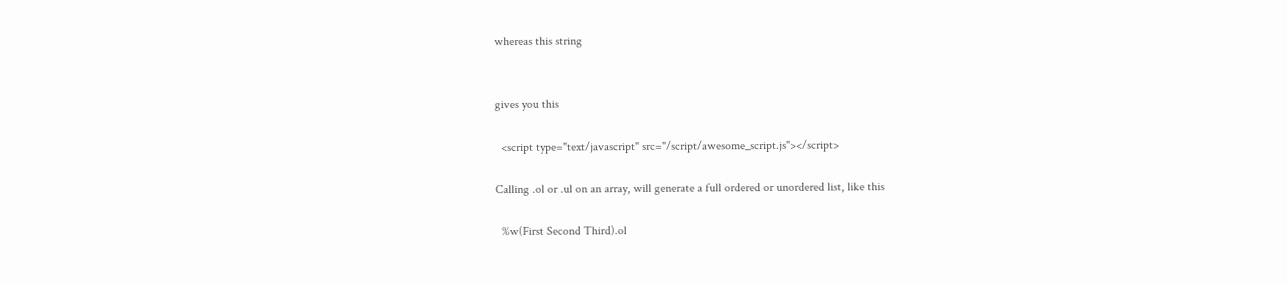whereas this string


gives you this

  <script type="text/javascript" src="/script/awesome_script.js"></script>

Calling .ol or .ul on an array, will generate a full ordered or unordered list, like this

  %w(First Second Third).ol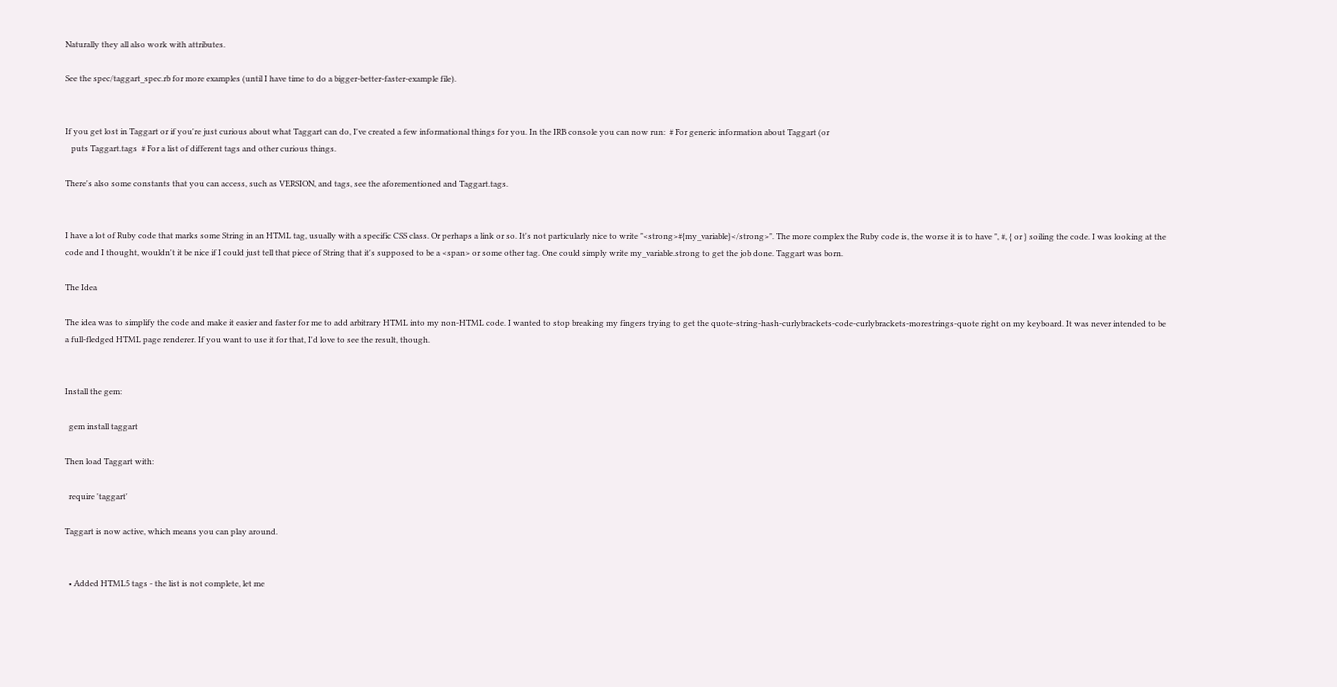Naturally they all also work with attributes.

See the spec/taggart_spec.rb for more examples (until I have time to do a bigger-better-faster-example file).


If you get lost in Taggart or if you're just curious about what Taggart can do, I've created a few informational things for you. In the IRB console you can now run:  # For generic information about Taggart (or
   puts Taggart.tags  # For a list of different tags and other curious things.

There's also some constants that you can access, such as VERSION, and tags, see the aforementioned and Taggart.tags.


I have a lot of Ruby code that marks some String in an HTML tag, usually with a specific CSS class. Or perhaps a link or so. It's not particularly nice to write "<strong>#{my_variable}</strong>". The more complex the Ruby code is, the worse it is to have ", #, { or } soiling the code. I was looking at the code and I thought, wouldn't it be nice if I could just tell that piece of String that it's supposed to be a <span> or some other tag. One could simply write my_variable.strong to get the job done. Taggart was born.

The Idea

The idea was to simplify the code and make it easier and faster for me to add arbitrary HTML into my non-HTML code. I wanted to stop breaking my fingers trying to get the quote-string-hash-curlybrackets-code-curlybrackets-morestrings-quote right on my keyboard. It was never intended to be a full-fledged HTML page renderer. If you want to use it for that, I'd love to see the result, though.


Install the gem:

  gem install taggart

Then load Taggart with:

  require 'taggart'

Taggart is now active, which means you can play around.


  • Added HTML5 tags - the list is not complete, let me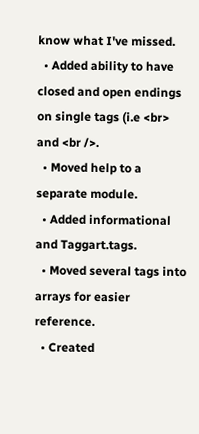know what I've missed.
  • Added ability to have closed and open endings on single tags (i.e <br> and <br />.
  • Moved help to a separate module.
  • Added informational and Taggart.tags.
  • Moved several tags into arrays for easier reference.
  • Created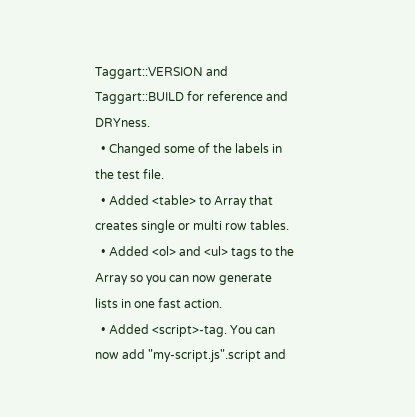Taggart::VERSION and Taggart::BUILD for reference and DRYness.
  • Changed some of the labels in the test file.
  • Added <table> to Array that creates single or multi row tables.
  • Added <ol> and <ul> tags to the Array so you can now generate lists in one fast action.
  • Added <script>-tag. You can now add "my-script.js".script and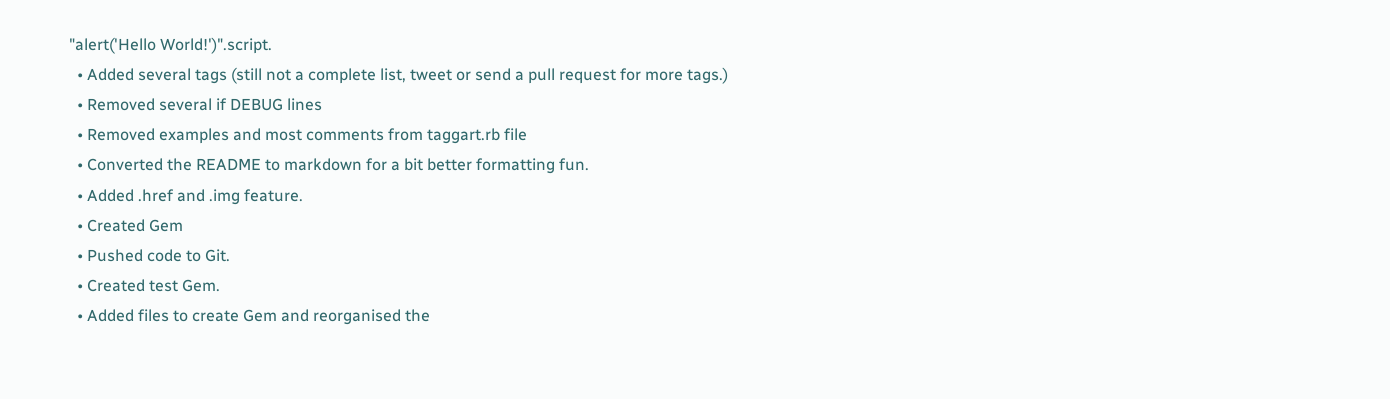"alert('Hello World!')".script.
  • Added several tags (still not a complete list, tweet or send a pull request for more tags.)
  • Removed several if DEBUG lines
  • Removed examples and most comments from taggart.rb file
  • Converted the README to markdown for a bit better formatting fun.
  • Added .href and .img feature.
  • Created Gem
  • Pushed code to Git.
  • Created test Gem.
  • Added files to create Gem and reorganised the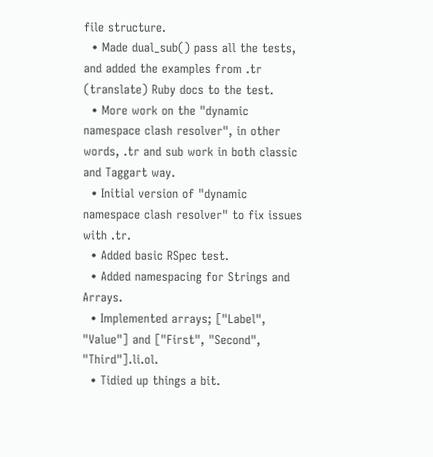file structure.
  • Made dual_sub() pass all the tests, and added the examples from .tr (translate) Ruby docs to the test.
  • More work on the "dynamic namespace clash resolver", in other words, .tr and sub work in both classic and Taggart way.
  • Initial version of "dynamic namespace clash resolver" to fix issues with .tr.
  • Added basic RSpec test.
  • Added namespacing for Strings and Arrays.
  • Implemented arrays; ["Label", "Value"] and ["First", "Second", "Third"].li.ol.
  • Tidied up things a bit.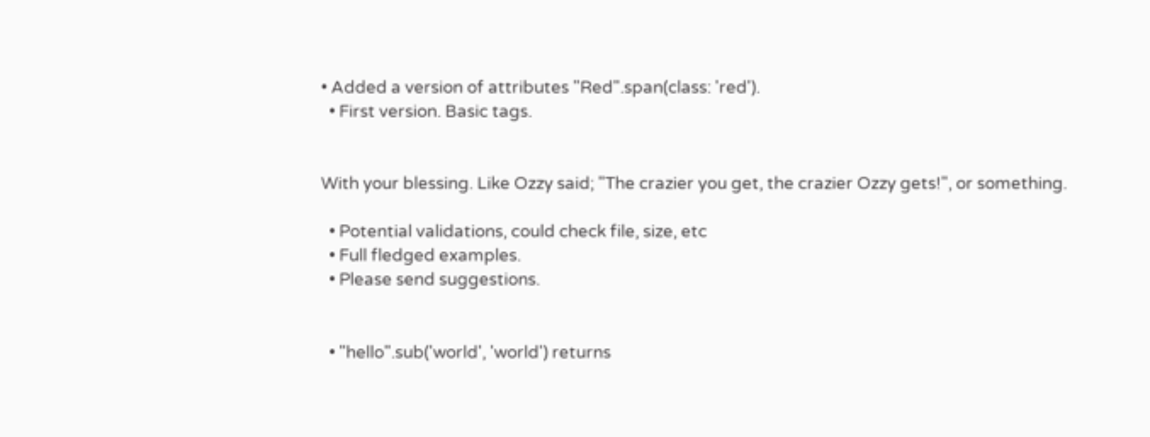• Added a version of attributes "Red".span(class: 'red').
  • First version. Basic tags.


With your blessing. Like Ozzy said; "The crazier you get, the crazier Ozzy gets!", or something.

  • Potential validations, could check file, size, etc
  • Full fledged examples.
  • Please send suggestions.


  • "hello".sub('world', 'world') returns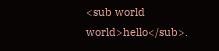<sub world world>hello</sub>.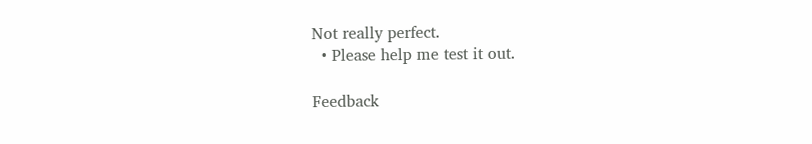Not really perfect.
  • Please help me test it out.

Feedback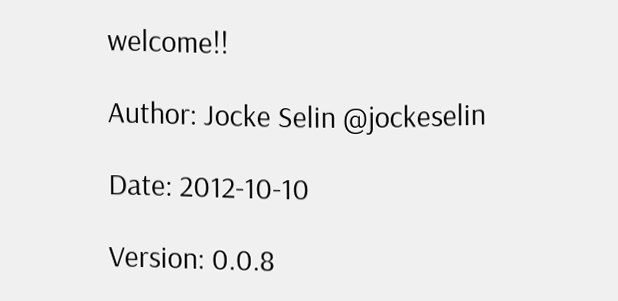welcome!!

Author: Jocke Selin @jockeselin

Date: 2012-10-10

Version: 0.0.8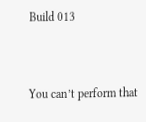Build 013


You can’t perform that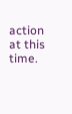action at this time.